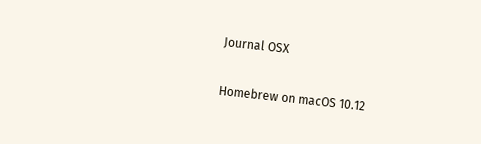Journal OSX

Homebrew on macOS 10.12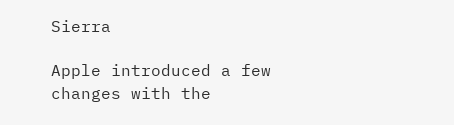Sierra

Apple introduced a few changes with the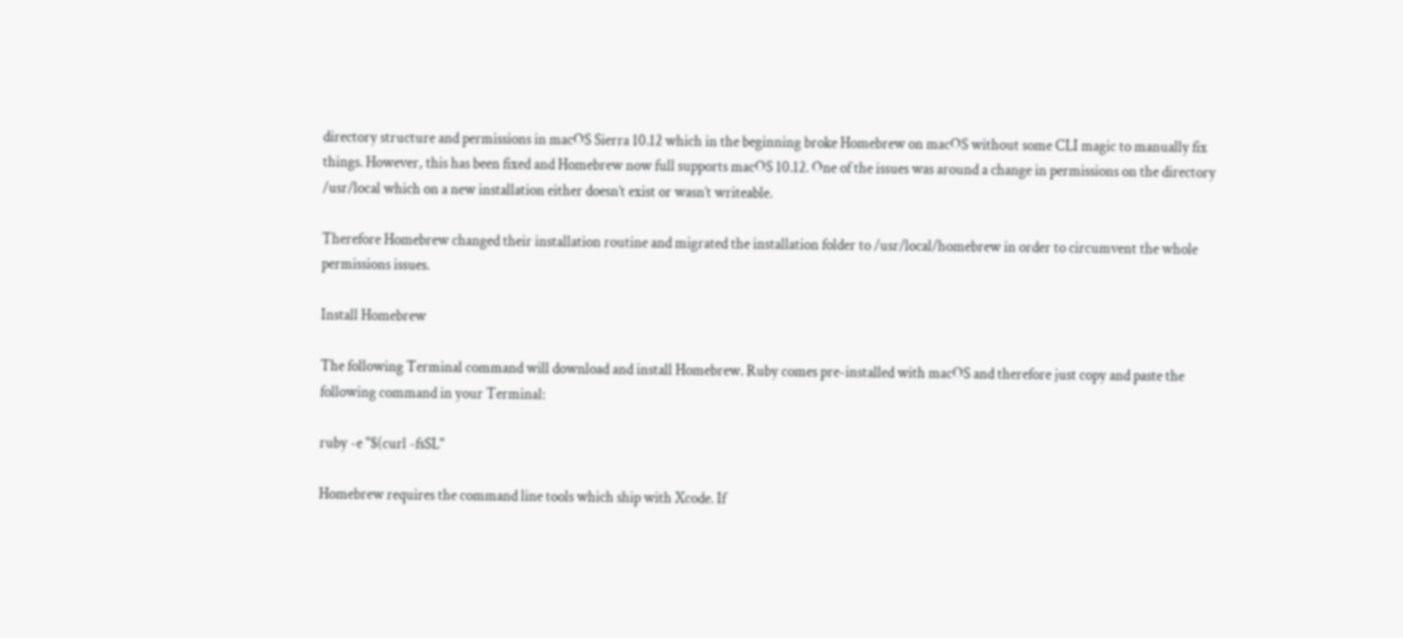directory structure and permissions in macOS Sierra 10.12 which in the beginning broke Homebrew on macOS without some CLI magic to manually fix things. However, this has been fixed and Homebrew now full supports macOS 10.12. One of the issues was around a change in permissions on the directory /usr/local which on a new installation either doesn’t exist or wasn’t writeable.

Therefore Homebrew changed their installation routine and migrated the installation folder to /usr/local/homebrew in order to circumvent the whole permissions issues.

Install Homebrew

The following Terminal command will download and install Homebrew. Ruby comes pre-installed with macOS and therefore just copy and paste the following command in your Terminal:

ruby -e "$(curl -fsSL"

Homebrew requires the command line tools which ship with Xcode. If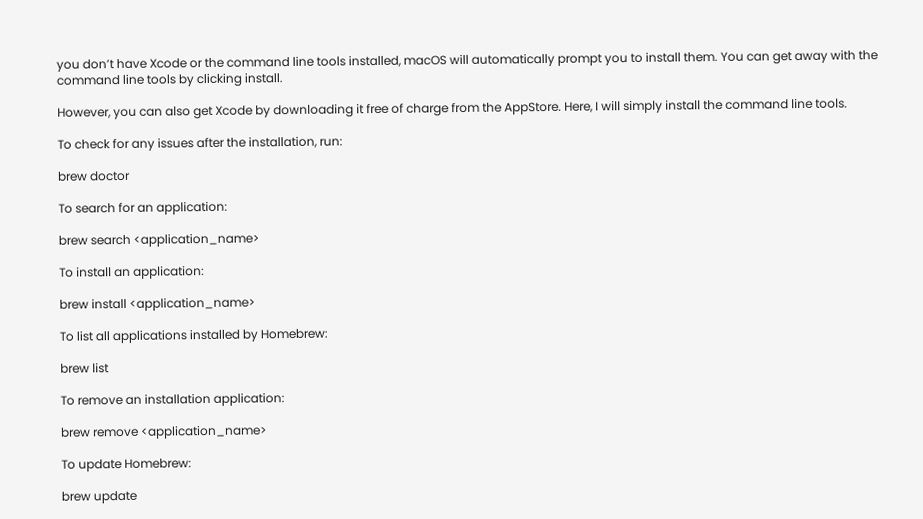you don’t have Xcode or the command line tools installed, macOS will automatically prompt you to install them. You can get away with the command line tools by clicking install.

However, you can also get Xcode by downloading it free of charge from the AppStore. Here, I will simply install the command line tools.

To check for any issues after the installation, run:

brew doctor

To search for an application:

brew search <application_name>

To install an application:

brew install <application_name>

To list all applications installed by Homebrew:

brew list

To remove an installation application:

brew remove <application_name>

To update Homebrew:

brew update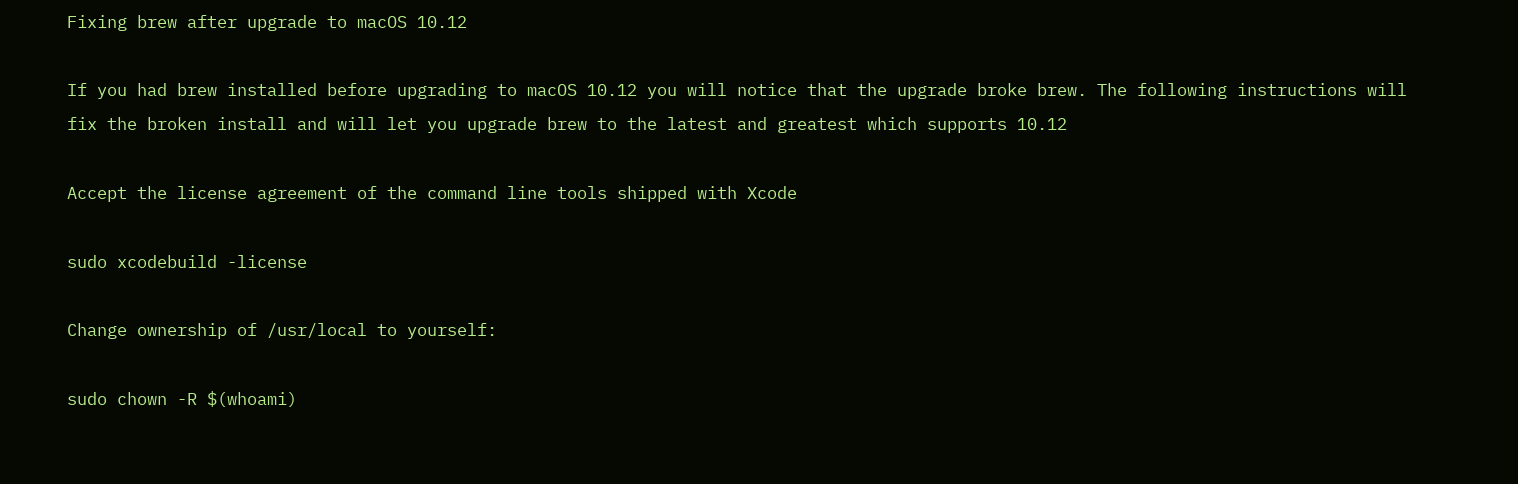Fixing brew after upgrade to macOS 10.12

If you had brew installed before upgrading to macOS 10.12 you will notice that the upgrade broke brew. The following instructions will fix the broken install and will let you upgrade brew to the latest and greatest which supports 10.12

Accept the license agreement of the command line tools shipped with Xcode

sudo xcodebuild -license

Change ownership of /usr/local to yourself:

sudo chown -R $(whoami)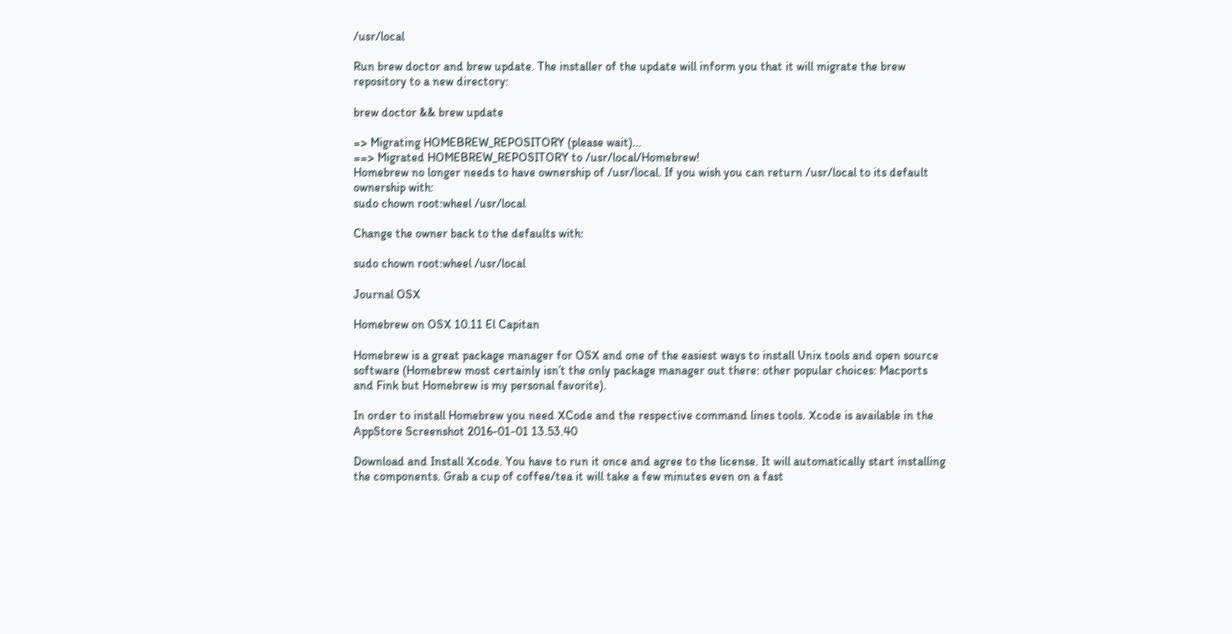/usr/local

Run brew doctor and brew update. The installer of the update will inform you that it will migrate the brew repository to a new directory:

brew doctor && brew update

=> Migrating HOMEBREW_REPOSITORY (please wait)...
==> Migrated HOMEBREW_REPOSITORY to /usr/local/Homebrew!
Homebrew no longer needs to have ownership of /usr/local. If you wish you can return /usr/local to its default ownership with:
sudo chown root:wheel /usr/local

Change the owner back to the defaults with:

sudo chown root:wheel /usr/local

Journal OSX

Homebrew on OSX 10.11 El Capitan

Homebrew is a great package manager for OSX and one of the easiest ways to install Unix tools and open source software (Homebrew most certainly isn’t the only package manager out there: other popular choices: Macports and Fink but Homebrew is my personal favorite).

In order to install Homebrew you need XCode and the respective command lines tools. Xcode is available in the AppStore Screenshot 2016-01-01 13.53.40

Download and Install Xcode. You have to run it once and agree to the license. It will automatically start installing the components. Grab a cup of coffee/tea it will take a few minutes even on a fast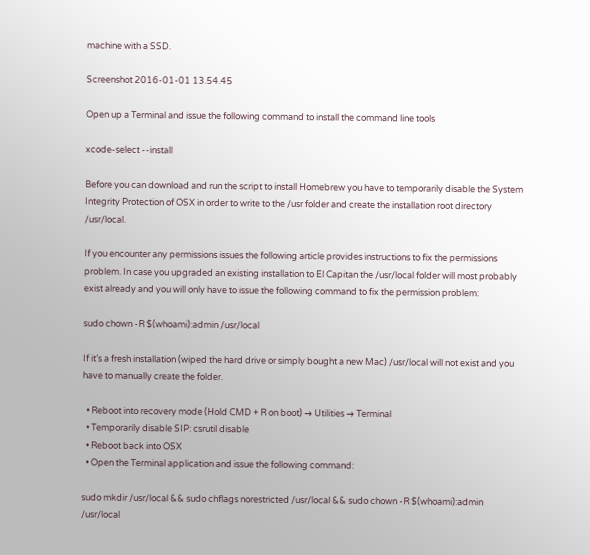machine with a SSD.

Screenshot 2016-01-01 13.54.45

Open up a Terminal and issue the following command to install the command line tools

xcode-select --install

Before you can download and run the script to install Homebrew you have to temporarily disable the System Integrity Protection of OSX in order to write to the /usr folder and create the installation root directory /usr/local.

If you encounter any permissions issues the following article provides instructions to fix the permissions problem. In case you upgraded an existing installation to El Capitan the /usr/local folder will most probably exist already and you will only have to issue the following command to fix the permission problem:

sudo chown -R $(whoami):admin /usr/local

If it’s a fresh installation (wiped the hard drive or simply bought a new Mac) /usr/local will not exist and you have to manually create the folder.

  • Reboot into recovery mode (Hold CMD + R on boot) → Utilities → Terminal
  • Temporarily disable SIP: csrutil disable
  • Reboot back into OSX
  • Open the Terminal application and issue the following command:

sudo mkdir /usr/local && sudo chflags norestricted /usr/local && sudo chown -R $(whoami):admin /usr/local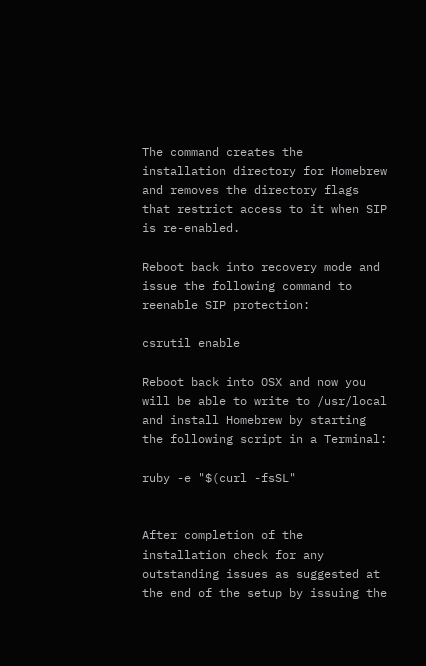The command creates the installation directory for Homebrew and removes the directory flags that restrict access to it when SIP is re-enabled.

Reboot back into recovery mode and issue the following command to reenable SIP protection:

csrutil enable

Reboot back into OSX and now you will be able to write to /usr/local and install Homebrew by starting the following script in a Terminal:

ruby -e "$(curl -fsSL"


After completion of the installation check for any outstanding issues as suggested at the end of the setup by issuing the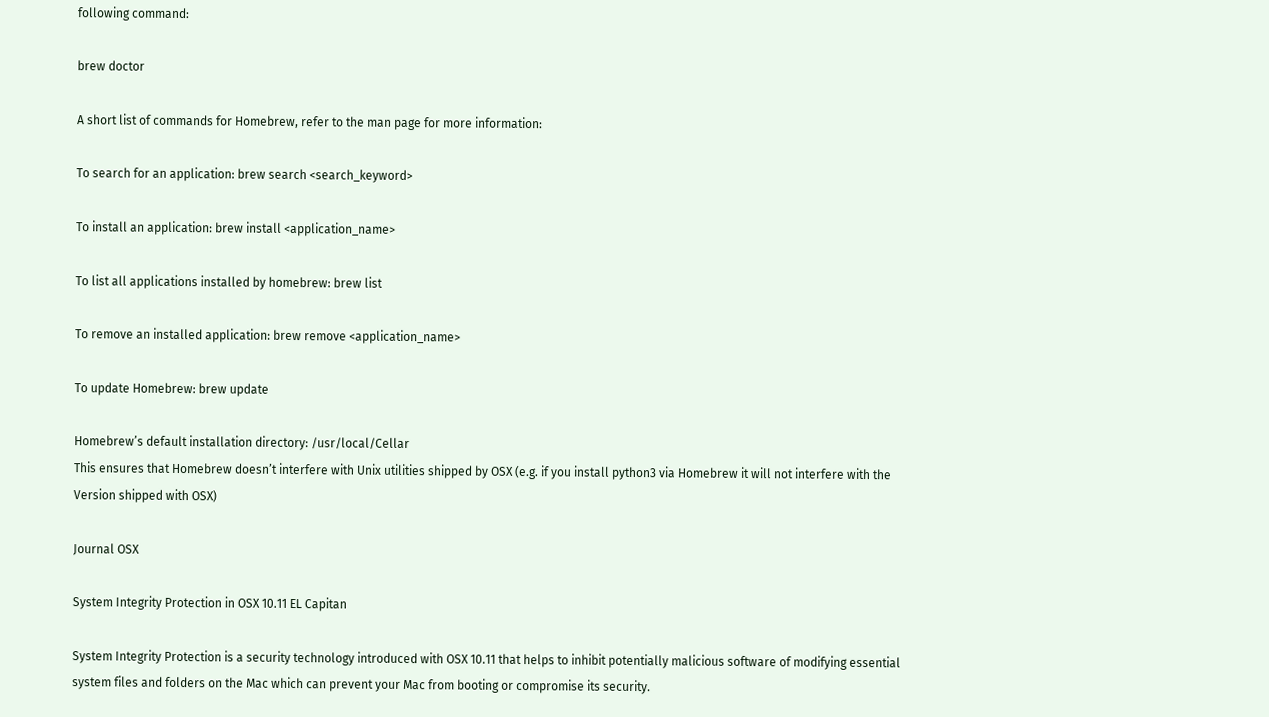following command:

brew doctor

A short list of commands for Homebrew, refer to the man page for more information:

To search for an application: brew search <search_keyword>

To install an application: brew install <application_name>

To list all applications installed by homebrew: brew list

To remove an installed application: brew remove <application_name>

To update Homebrew: brew update

Homebrew’s default installation directory: /usr/local/Cellar
This ensures that Homebrew doesn’t interfere with Unix utilities shipped by OSX (e.g. if you install python3 via Homebrew it will not interfere with the Version shipped with OSX)

Journal OSX

System Integrity Protection in OSX 10.11 EL Capitan

System Integrity Protection is a security technology introduced with OSX 10.11 that helps to inhibit potentially malicious software of modifying essential system files and folders on the Mac which can prevent your Mac from booting or compromise its security.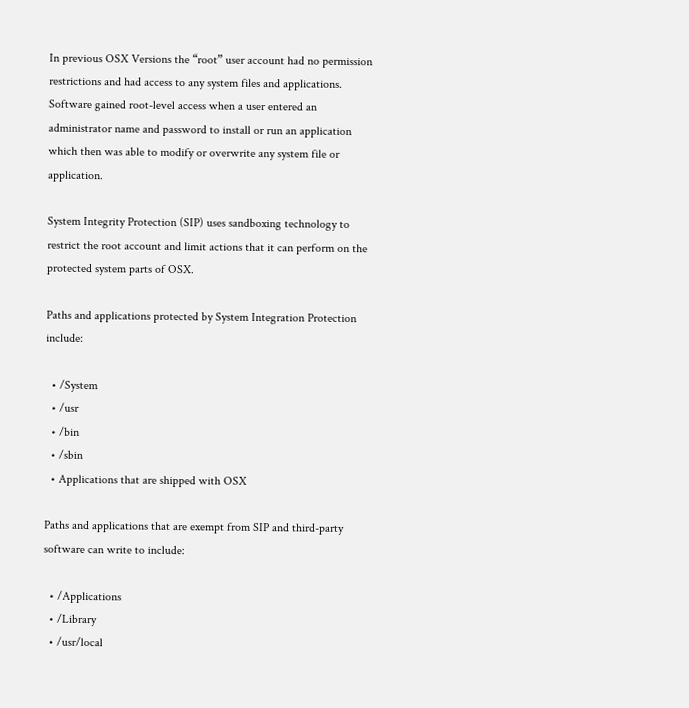In previous OSX Versions the “root” user account had no permission restrictions and had access to any system files and applications. Software gained root-level access when a user entered an administrator name and password to install or run an application which then was able to modify or overwrite any system file or application.

System Integrity Protection (SIP) uses sandboxing technology to restrict the root account and limit actions that it can perform on the protected system parts of OSX.

Paths and applications protected by System Integration Protection include:

  • /System
  • /usr
  • /bin
  • /sbin
  • Applications that are shipped with OSX

Paths and applications that are exempt from SIP and third-party software can write to include:

  • /Applications
  • /Library
  • /usr/local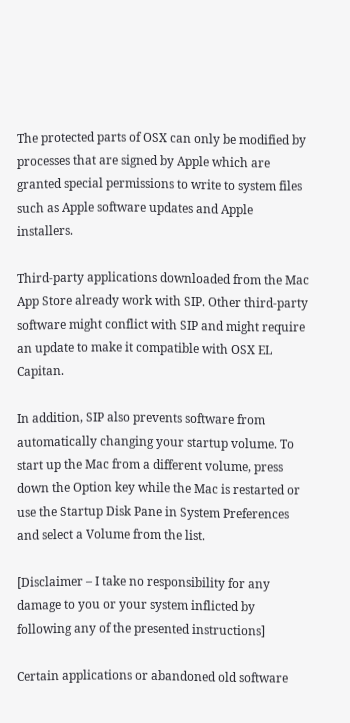The protected parts of OSX can only be modified by processes that are signed by Apple which are granted special permissions to write to system files such as Apple software updates and Apple installers.

Third-party applications downloaded from the Mac App Store already work with SIP. Other third-party software might conflict with SIP and might require an update to make it compatible with OSX EL Capitan.

In addition, SIP also prevents software from automatically changing your startup volume. To start up the Mac from a different volume, press down the Option key while the Mac is restarted or use the Startup Disk Pane in System Preferences and select a Volume from the list.

[Disclaimer – I take no responsibility for any damage to you or your system inflicted by following any of the presented instructions]

Certain applications or abandoned old software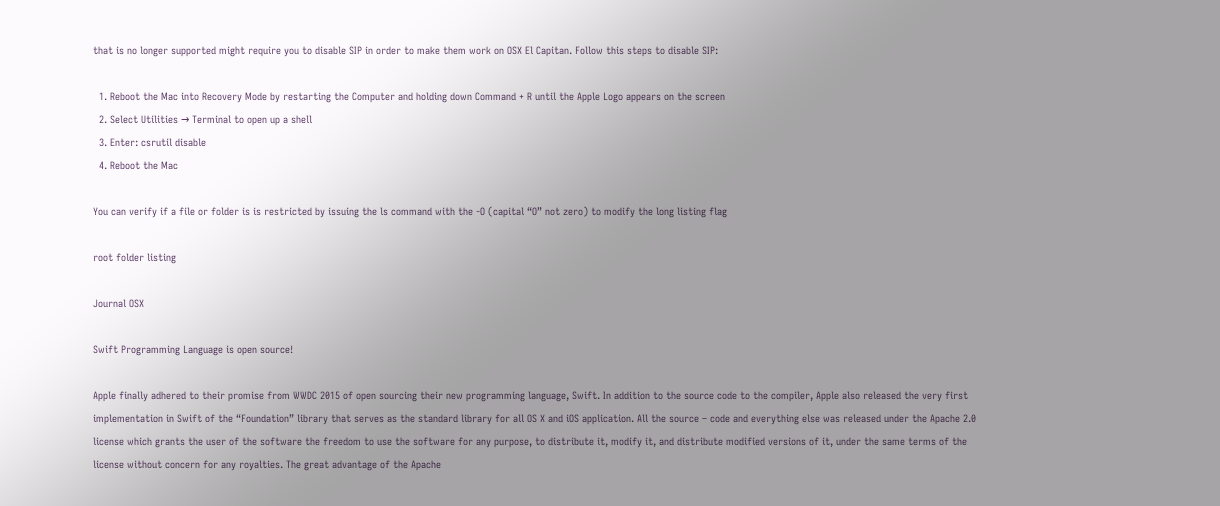that is no longer supported might require you to disable SIP in order to make them work on OSX El Capitan. Follow this steps to disable SIP:

  1. Reboot the Mac into Recovery Mode by restarting the Computer and holding down Command + R until the Apple Logo appears on the screen
  2. Select Utilities → Terminal to open up a shell
  3. Enter: csrutil disable
  4. Reboot the Mac

You can verify if a file or folder is is restricted by issuing the ls command with the -O (capital “O” not zero) to modify the long listing flag

root folder listing

Journal OSX

Swift Programming Language is open source!

Apple finally adhered to their promise from WWDC 2015 of open sourcing their new programming language, Swift. In addition to the source code to the compiler, Apple also released the very first implementation in Swift of the “Foundation” library that serves as the standard library for all OS X and iOS application. All the source – code and everything else was released under the Apache 2.0 license which grants the user of the software the freedom to use the software for any purpose, to distribute it, modify it, and distribute modified versions of it, under the same terms of the license without concern for any royalties. The great advantage of the Apache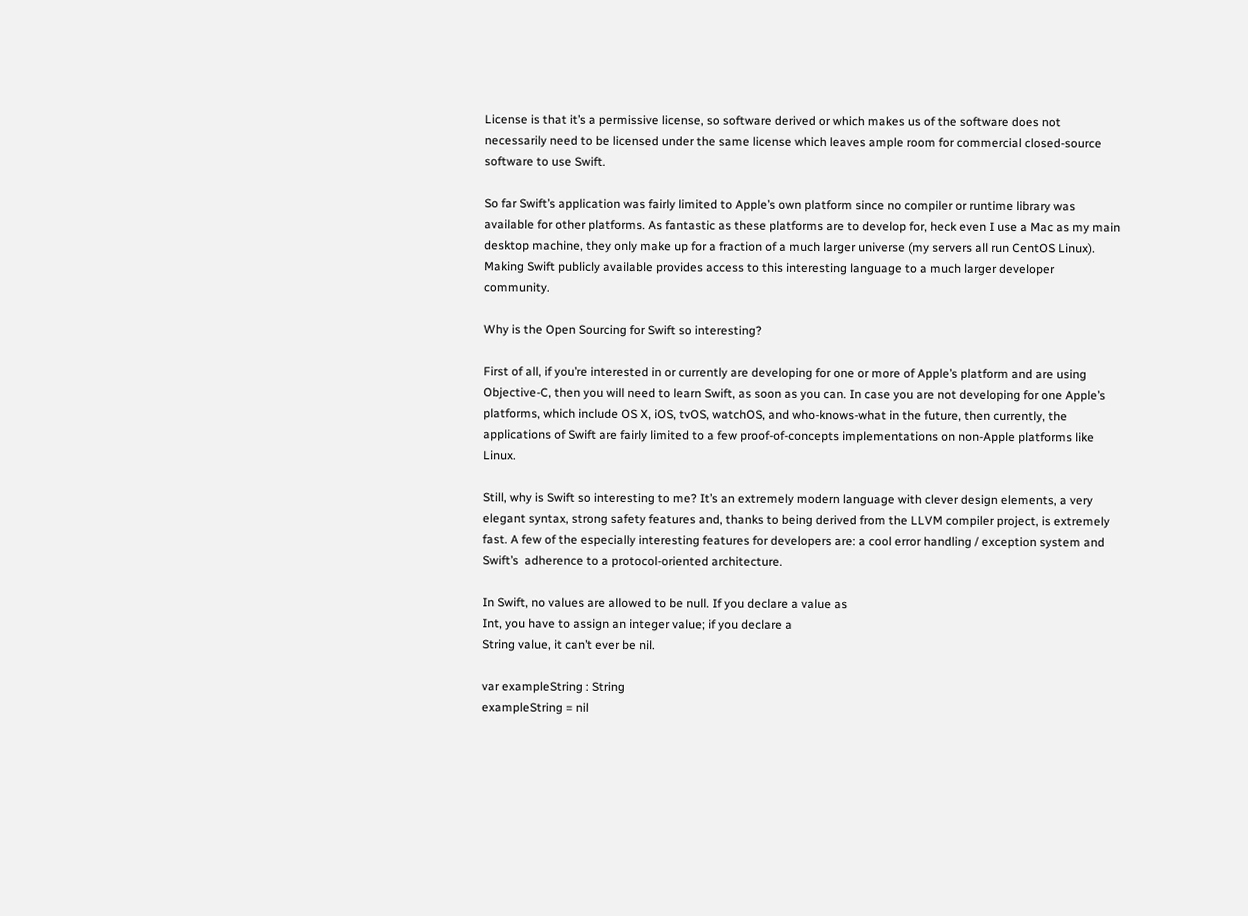License is that it’s a permissive license, so software derived or which makes us of the software does not necessarily need to be licensed under the same license which leaves ample room for commercial closed-source software to use Swift.

So far Swift’s application was fairly limited to Apple’s own platform since no compiler or runtime library was available for other platforms. As fantastic as these platforms are to develop for, heck even I use a Mac as my main desktop machine, they only make up for a fraction of a much larger universe (my servers all run CentOS Linux). Making Swift publicly available provides access to this interesting language to a much larger developer community.

Why is the Open Sourcing for Swift so interesting?

First of all, if you’re interested in or currently are developing for one or more of Apple’s platform and are using Objective-C, then you will need to learn Swift, as soon as you can. In case you are not developing for one Apple’s platforms, which include OS X, iOS, tvOS, watchOS, and who-knows-what in the future, then currently, the applications of Swift are fairly limited to a few proof-of-concepts implementations on non-Apple platforms like Linux.

Still, why is Swift so interesting to me? It’s an extremely modern language with clever design elements, a very elegant syntax, strong safety features and, thanks to being derived from the LLVM compiler project, is extremely fast. A few of the especially interesting features for developers are: a cool error handling / exception system and Swift’s  adherence to a protocol-oriented architecture.

In Swift, no values are allowed to be null. If you declare a value as
Int, you have to assign an integer value; if you declare a
String value, it can’t ever be nil.

var exampleString : String
exampleString = nil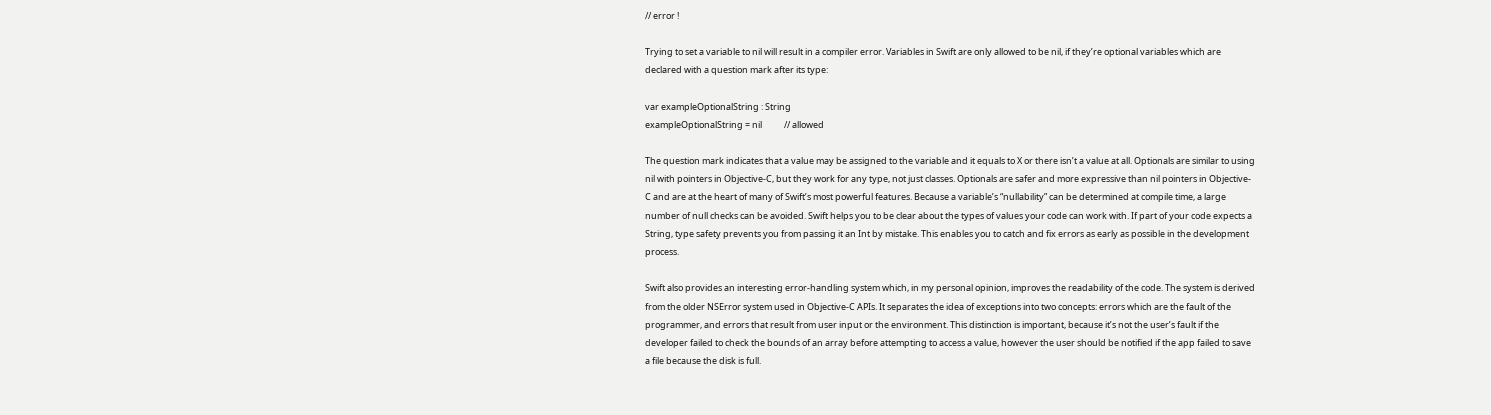// error !

Trying to set a variable to nil will result in a compiler error. Variables in Swift are only allowed to be nil, if they’re optional variables which are declared with a question mark after its type:

var exampleOptionalString : String
exampleOptionalString = nil           // allowed

The question mark indicates that a value may be assigned to the variable and it equals to X or there isn’t a value at all. Optionals are similar to using nil with pointers in Objective-C, but they work for any type, not just classes. Optionals are safer and more expressive than nil pointers in Objective-C and are at the heart of many of Swift’s most powerful features. Because a variable’s “nullability” can be determined at compile time, a large number of null checks can be avoided. Swift helps you to be clear about the types of values your code can work with. If part of your code expects a String, type safety prevents you from passing it an Int by mistake. This enables you to catch and fix errors as early as possible in the development process.

Swift also provides an interesting error-handling system which, in my personal opinion, improves the readability of the code. The system is derived from the older NSError system used in Objective-C APIs. It separates the idea of exceptions into two concepts: errors which are the fault of the programmer, and errors that result from user input or the environment. This distinction is important, because it’s not the user’s fault if the developer failed to check the bounds of an array before attempting to access a value, however the user should be notified if the app failed to save a file because the disk is full.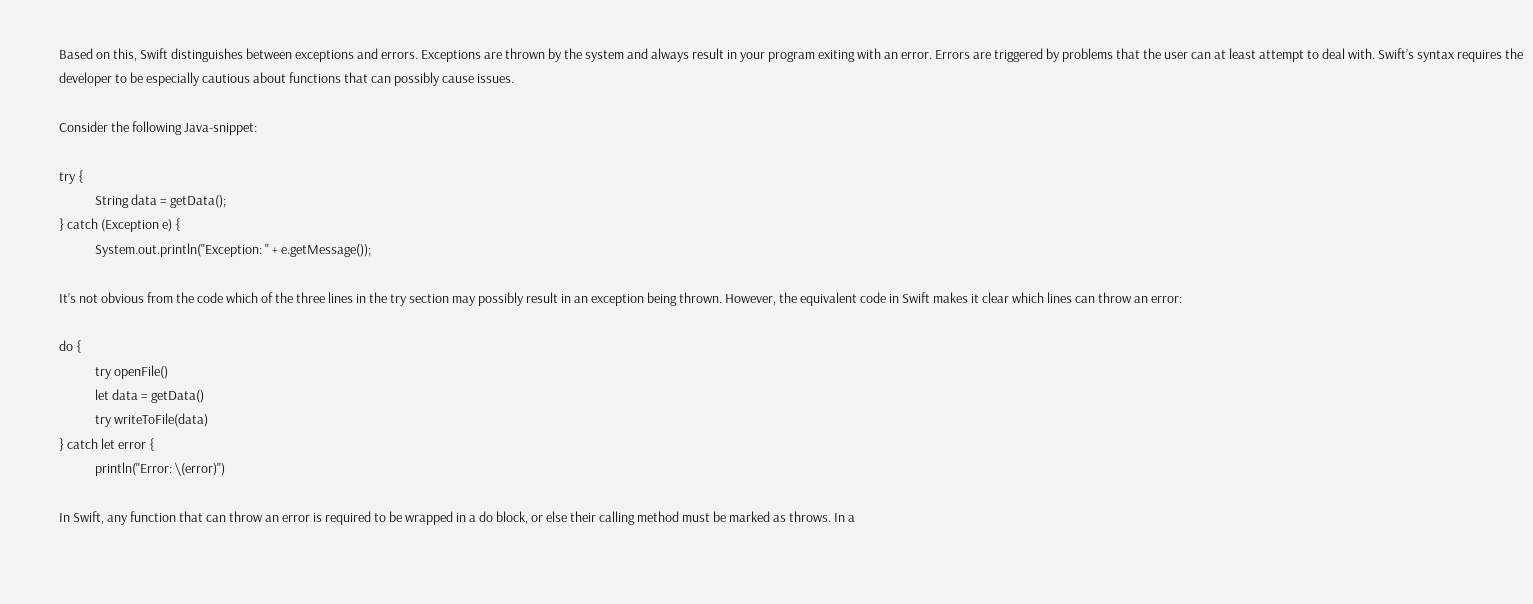Based on this, Swift distinguishes between exceptions and errors. Exceptions are thrown by the system and always result in your program exiting with an error. Errors are triggered by problems that the user can at least attempt to deal with. Swift’s syntax requires the developer to be especially cautious about functions that can possibly cause issues.

Consider the following Java-snippet:

try {
            String data = getData();
} catch (Exception e) {
            System.out.println("Exception: " + e.getMessage());

It’s not obvious from the code which of the three lines in the try section may possibly result in an exception being thrown. However, the equivalent code in Swift makes it clear which lines can throw an error:

do {
            try openFile()
            let data = getData()
            try writeToFile(data)
} catch let error {
            println("Error: \(error)")

In Swift, any function that can throw an error is required to be wrapped in a do block, or else their calling method must be marked as throws. In a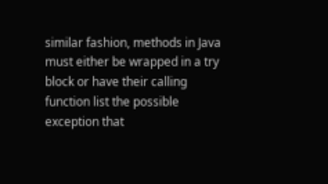similar fashion, methods in Java must either be wrapped in a try block or have their calling function list the possible exception that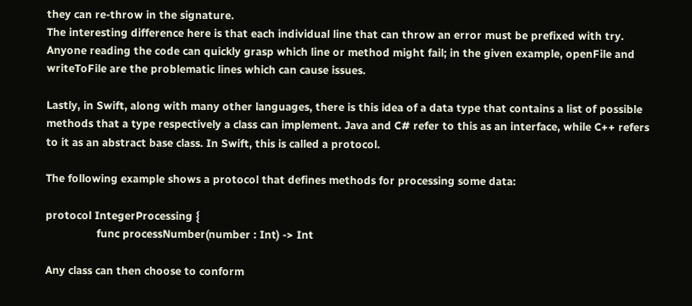they can re-throw in the signature.
The interesting difference here is that each individual line that can throw an error must be prefixed with try. Anyone reading the code can quickly grasp which line or method might fail; in the given example, openFile and writeToFile are the problematic lines which can cause issues.

Lastly, in Swift, along with many other languages, there is this idea of a data type that contains a list of possible methods that a type respectively a class can implement. Java and C# refer to this as an interface, while C++ refers to it as an abstract base class. In Swift, this is called a protocol.

The following example shows a protocol that defines methods for processing some data:

protocol IntegerProcessing {
                 func processNumber(number : Int) -> Int

Any class can then choose to conform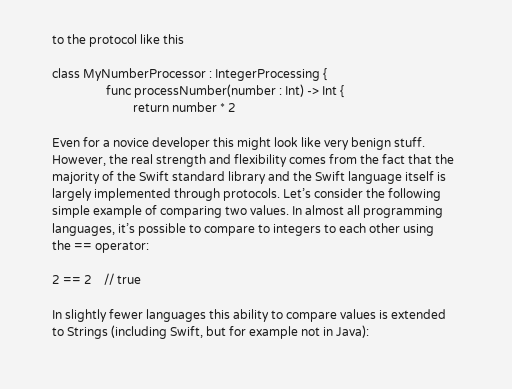to the protocol like this

class MyNumberProcessor : IntegerProcessing {
                  func processNumber(number : Int) -> Int {
                           return number * 2

Even for a novice developer this might look like very benign stuff. However, the real strength and flexibility comes from the fact that the majority of the Swift standard library and the Swift language itself is largely implemented through protocols. Let’s consider the following simple example of comparing two values. In almost all programming languages, it’s possible to compare to integers to each other using the == operator:

2 == 2    // true

In slightly fewer languages this ability to compare values is extended to Strings (including Swift, but for example not in Java):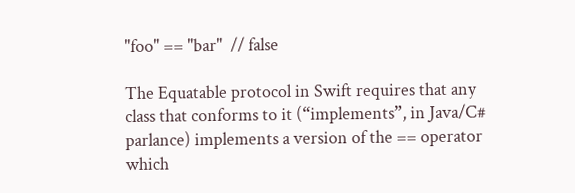"foo" == "bar"  // false

The Equatable protocol in Swift requires that any class that conforms to it (“implements”, in Java/C# parlance) implements a version of the == operator which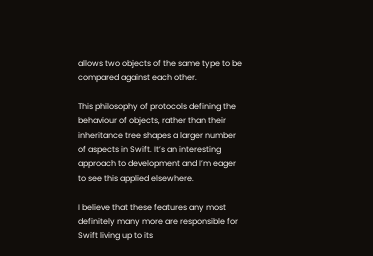allows two objects of the same type to be compared against each other.

This philosophy of protocols defining the behaviour of objects, rather than their inheritance tree shapes a larger number of aspects in Swift. It’s an interesting approach to development and I’m eager to see this applied elsewhere.

I believe that these features any most definitely many more are responsible for Swift living up to its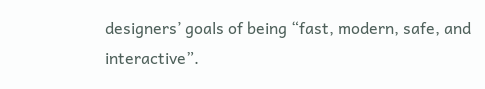designers’ goals of being “fast, modern, safe, and interactive”.